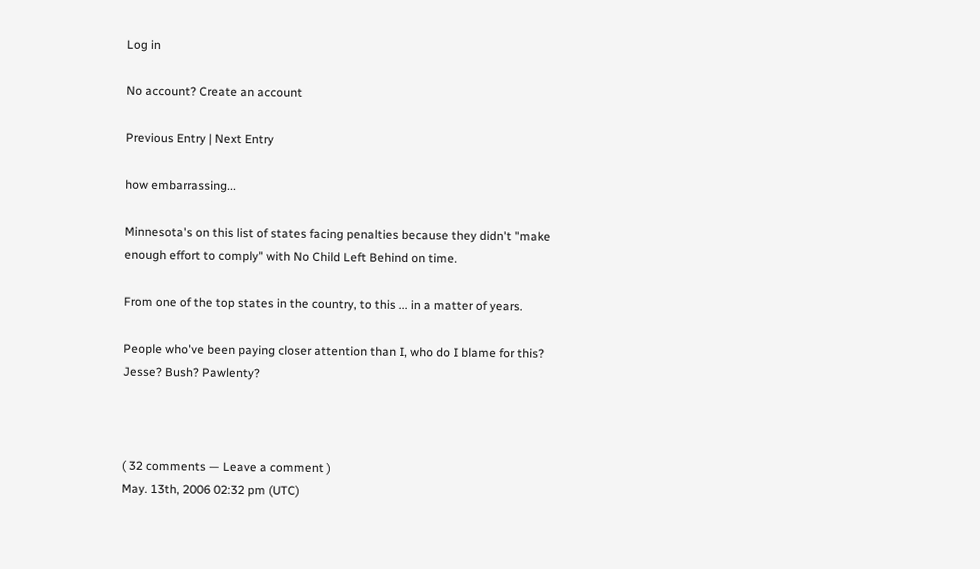Log in

No account? Create an account

Previous Entry | Next Entry

how embarrassing...

Minnesota's on this list of states facing penalties because they didn't "make enough effort to comply" with No Child Left Behind on time.

From one of the top states in the country, to this ... in a matter of years.

People who've been paying closer attention than I, who do I blame for this? Jesse? Bush? Pawlenty?



( 32 comments — Leave a comment )
May. 13th, 2006 02:32 pm (UTC)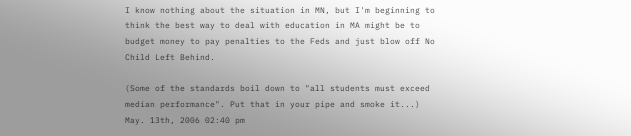I know nothing about the situation in MN, but I'm beginning to think the best way to deal with education in MA might be to budget money to pay penalties to the Feds and just blow off No Child Left Behind.

(Some of the standards boil down to "all students must exceed median performance". Put that in your pipe and smoke it...)
May. 13th, 2006 02:40 pm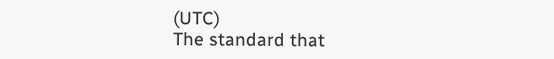(UTC)
The standard that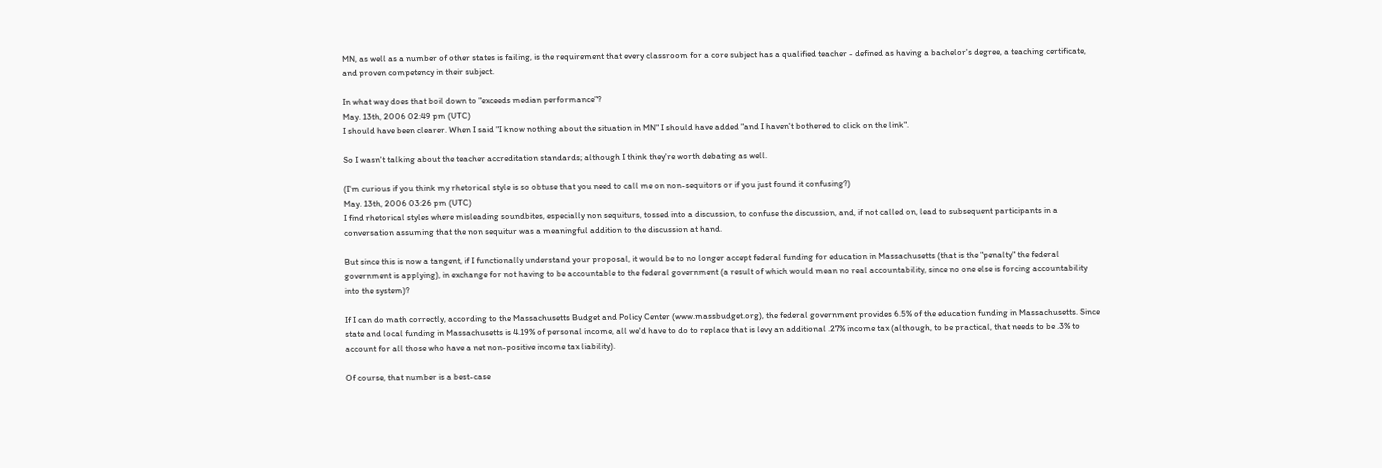MN, as well as a number of other states is failing, is the requirement that every classroom for a core subject has a qualified teacher - defined as having a bachelor's degree, a teaching certificate, and proven competency in their subject.

In what way does that boil down to "exceeds median performance"?
May. 13th, 2006 02:49 pm (UTC)
I should have been clearer. When I said "I know nothing about the situation in MN" I should have added "and I haven't bothered to click on the link".

So I wasn't talking about the teacher accreditation standards; although I think they're worth debating as well.

(I'm curious if you think my rhetorical style is so obtuse that you need to call me on non-sequitors or if you just found it confusing?)
May. 13th, 2006 03:26 pm (UTC)
I find rhetorical styles where misleading soundbites, especially non sequiturs, tossed into a discussion, to confuse the discussion, and, if not called on, lead to subsequent participants in a conversation assuming that the non sequitur was a meaningful addition to the discussion at hand.

But since this is now a tangent, if I functionally understand your proposal, it would be to no longer accept federal funding for education in Massachusetts (that is the "penalty" the federal government is applying), in exchange for not having to be accountable to the federal government (a result of which would mean no real accountability, since no one else is forcing accountability into the system)?

If I can do math correctly, according to the Massachusetts Budget and Policy Center (www.massbudget.org), the federal government provides 6.5% of the education funding in Massachusetts. Since state and local funding in Massachusetts is 4.19% of personal income, all we'd have to do to replace that is levy an additional .27% income tax (although, to be practical, that needs to be .3% to account for all those who have a net non-positive income tax liability).

Of course, that number is a best-case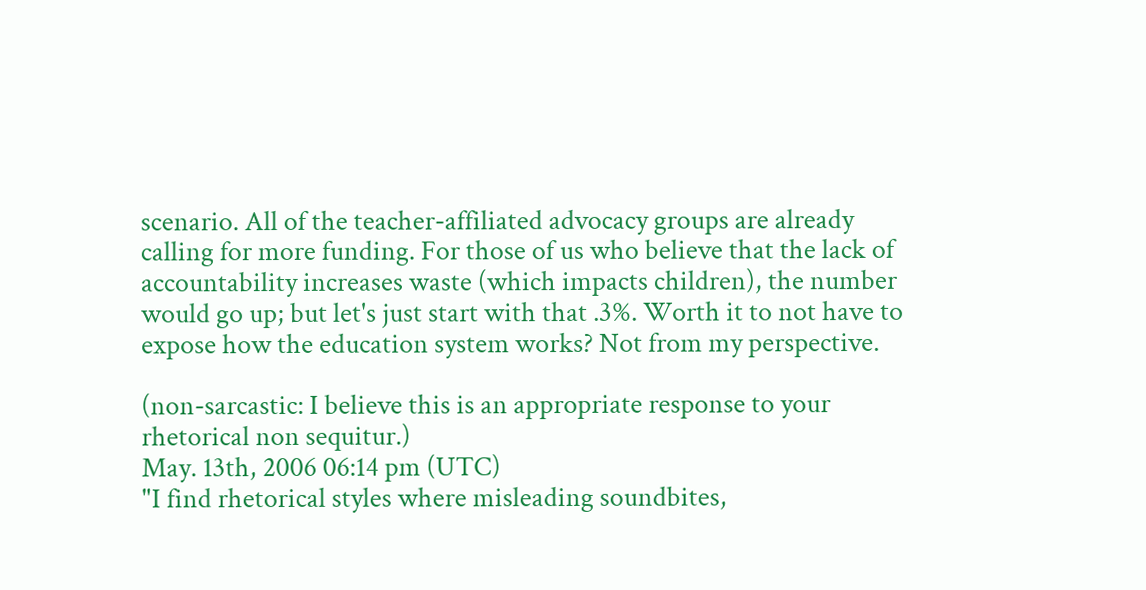scenario. All of the teacher-affiliated advocacy groups are already calling for more funding. For those of us who believe that the lack of accountability increases waste (which impacts children), the number would go up; but let's just start with that .3%. Worth it to not have to expose how the education system works? Not from my perspective.

(non-sarcastic: I believe this is an appropriate response to your rhetorical non sequitur.)
May. 13th, 2006 06:14 pm (UTC)
"I find rhetorical styles where misleading soundbites,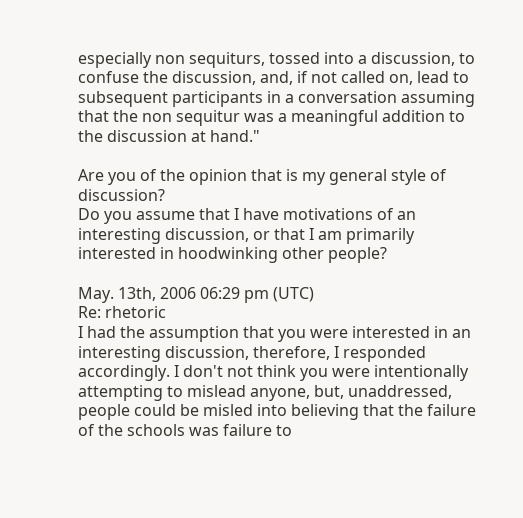especially non sequiturs, tossed into a discussion, to confuse the discussion, and, if not called on, lead to subsequent participants in a conversation assuming that the non sequitur was a meaningful addition to the discussion at hand."

Are you of the opinion that is my general style of discussion?
Do you assume that I have motivations of an interesting discussion, or that I am primarily interested in hoodwinking other people?

May. 13th, 2006 06:29 pm (UTC)
Re: rhetoric
I had the assumption that you were interested in an interesting discussion, therefore, I responded accordingly. I don't not think you were intentionally attempting to mislead anyone, but, unaddressed, people could be misled into believing that the failure of the schools was failure to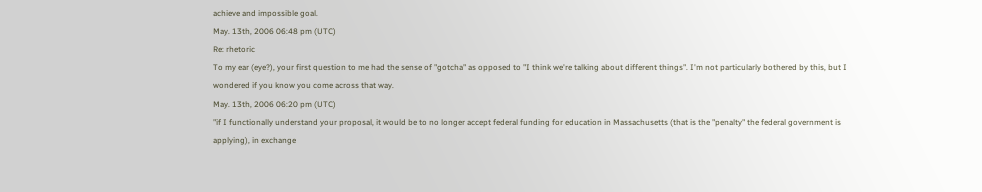achieve and impossible goal.
May. 13th, 2006 06:48 pm (UTC)
Re: rhetoric
To my ear (eye?), your first question to me had the sense of "gotcha" as opposed to "I think we're talking about different things". I'm not particularly bothered by this, but I wondered if you know you come across that way.
May. 13th, 2006 06:20 pm (UTC)
"if I functionally understand your proposal, it would be to no longer accept federal funding for education in Massachusetts (that is the "penalty" the federal government is applying), in exchange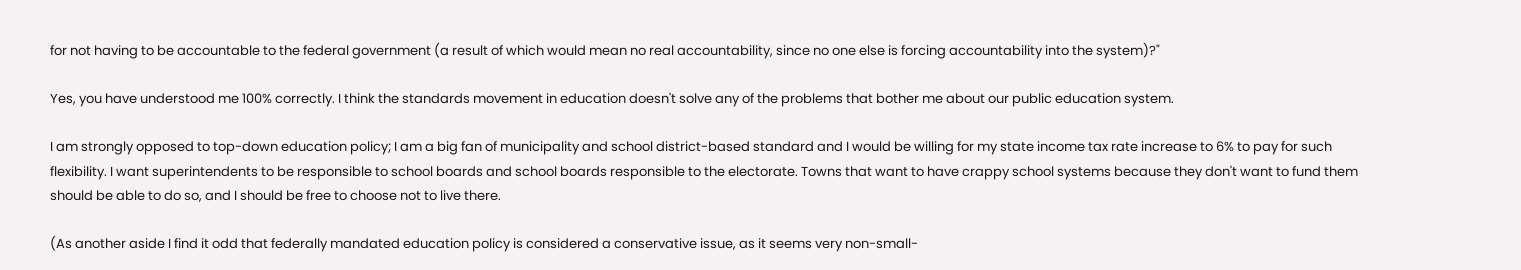for not having to be accountable to the federal government (a result of which would mean no real accountability, since no one else is forcing accountability into the system)?"

Yes, you have understood me 100% correctly. I think the standards movement in education doesn't solve any of the problems that bother me about our public education system.

I am strongly opposed to top-down education policy; I am a big fan of municipality and school district-based standard and I would be willing for my state income tax rate increase to 6% to pay for such flexibility. I want superintendents to be responsible to school boards and school boards responsible to the electorate. Towns that want to have crappy school systems because they don't want to fund them should be able to do so, and I should be free to choose not to live there.

(As another aside I find it odd that federally mandated education policy is considered a conservative issue, as it seems very non-small-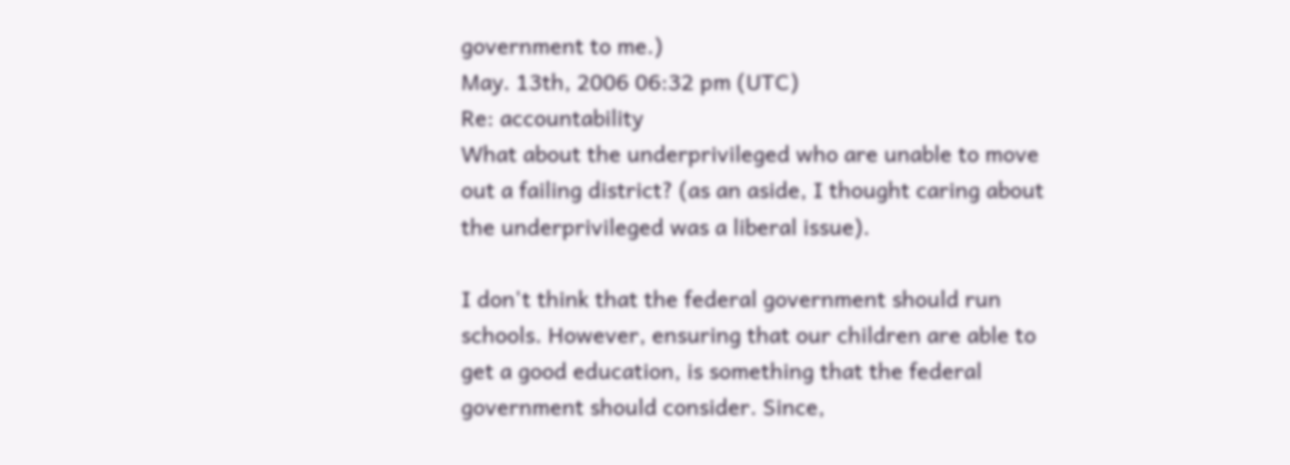government to me.)
May. 13th, 2006 06:32 pm (UTC)
Re: accountability
What about the underprivileged who are unable to move out a failing district? (as an aside, I thought caring about the underprivileged was a liberal issue).

I don't think that the federal government should run schools. However, ensuring that our children are able to get a good education, is something that the federal government should consider. Since,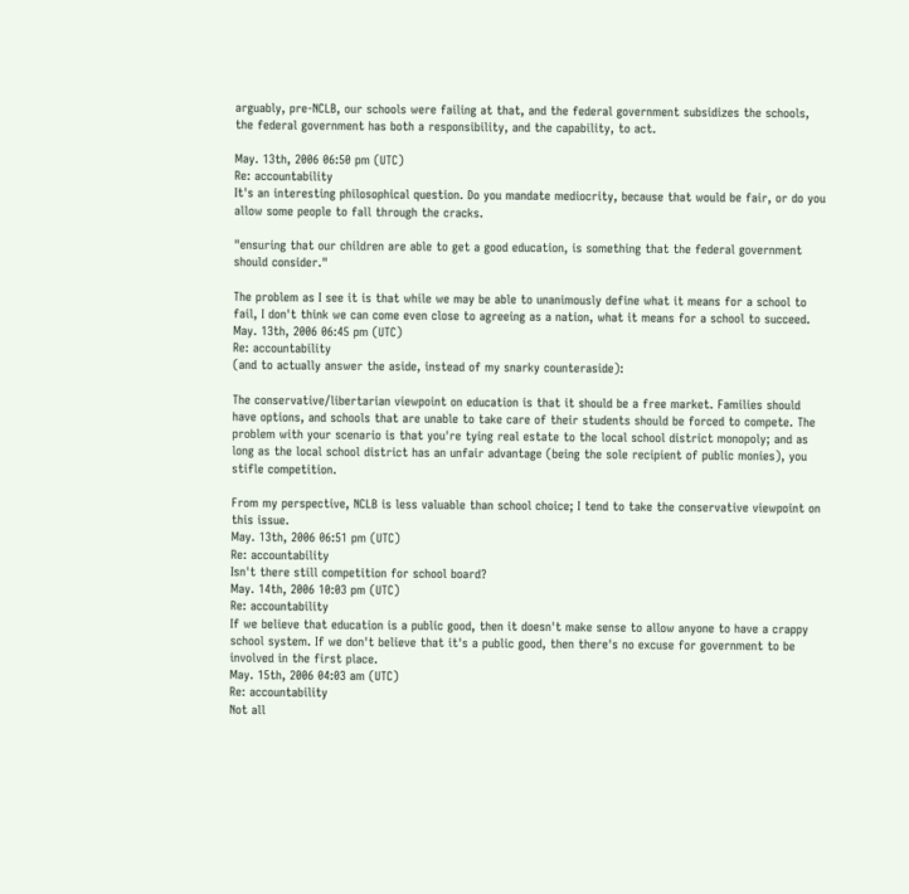arguably, pre-NCLB, our schools were failing at that, and the federal government subsidizes the schools, the federal government has both a responsibility, and the capability, to act.

May. 13th, 2006 06:50 pm (UTC)
Re: accountability
It's an interesting philosophical question. Do you mandate mediocrity, because that would be fair, or do you allow some people to fall through the cracks.

"ensuring that our children are able to get a good education, is something that the federal government should consider."

The problem as I see it is that while we may be able to unanimously define what it means for a school to fail, I don't think we can come even close to agreeing as a nation, what it means for a school to succeed.
May. 13th, 2006 06:45 pm (UTC)
Re: accountability
(and to actually answer the aside, instead of my snarky counteraside):

The conservative/libertarian viewpoint on education is that it should be a free market. Families should have options, and schools that are unable to take care of their students should be forced to compete. The problem with your scenario is that you're tying real estate to the local school district monopoly; and as long as the local school district has an unfair advantage (being the sole recipient of public monies), you stifle competition.

From my perspective, NCLB is less valuable than school choice; I tend to take the conservative viewpoint on this issue.
May. 13th, 2006 06:51 pm (UTC)
Re: accountability
Isn't there still competition for school board?
May. 14th, 2006 10:03 pm (UTC)
Re: accountability
If we believe that education is a public good, then it doesn't make sense to allow anyone to have a crappy school system. If we don't believe that it's a public good, then there's no excuse for government to be involved in the first place.
May. 15th, 2006 04:03 am (UTC)
Re: accountability
Not all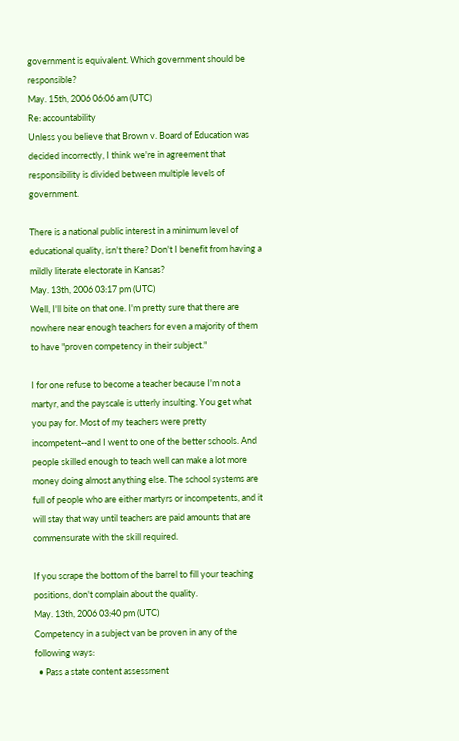government is equivalent. Which government should be responsible?
May. 15th, 2006 06:06 am (UTC)
Re: accountability
Unless you believe that Brown v. Board of Education was decided incorrectly, I think we're in agreement that responsibility is divided between multiple levels of government.

There is a national public interest in a minimum level of educational quality, isn't there? Don't I benefit from having a mildly literate electorate in Kansas?
May. 13th, 2006 03:17 pm (UTC)
Well, I'll bite on that one. I'm pretty sure that there are nowhere near enough teachers for even a majority of them to have "proven competency in their subject."

I for one refuse to become a teacher because I'm not a martyr, and the payscale is utterly insulting. You get what you pay for. Most of my teachers were pretty incompetent--and I went to one of the better schools. And people skilled enough to teach well can make a lot more money doing almost anything else. The school systems are full of people who are either martyrs or incompetents, and it will stay that way until teachers are paid amounts that are commensurate with the skill required.

If you scrape the bottom of the barrel to fill your teaching positions, don't complain about the quality.
May. 13th, 2006 03:40 pm (UTC)
Competency in a subject van be proven in any of the following ways:
  • Pass a state content assessment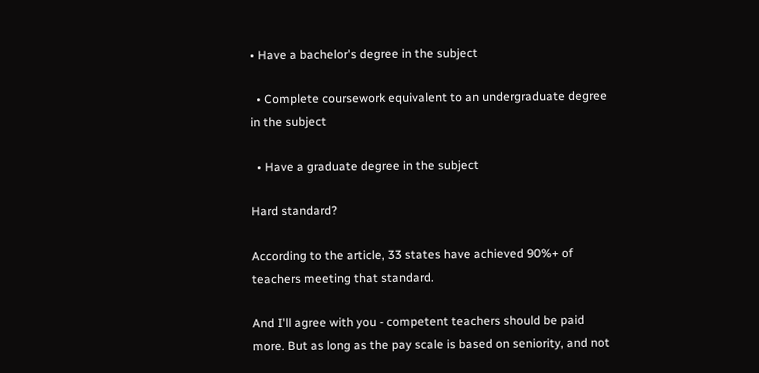• Have a bachelor's degree in the subject

  • Complete coursework equivalent to an undergraduate degree in the subject

  • Have a graduate degree in the subject

Hard standard?

According to the article, 33 states have achieved 90%+ of teachers meeting that standard.

And I'll agree with you - competent teachers should be paid more. But as long as the pay scale is based on seniority, and not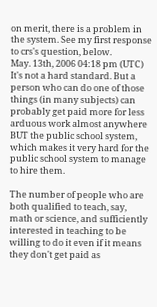on merit, there is a problem in the system. See my first response to crs's question, below.
May. 13th, 2006 04:18 pm (UTC)
It's not a hard standard. But a person who can do one of those things (in many subjects) can probably get paid more for less arduous work almost anywhere BUT the public school system, which makes it very hard for the public school system to manage to hire them.

The number of people who are both qualified to teach, say, math or science, and sufficiently interested in teaching to be willing to do it even if it means they don't get paid as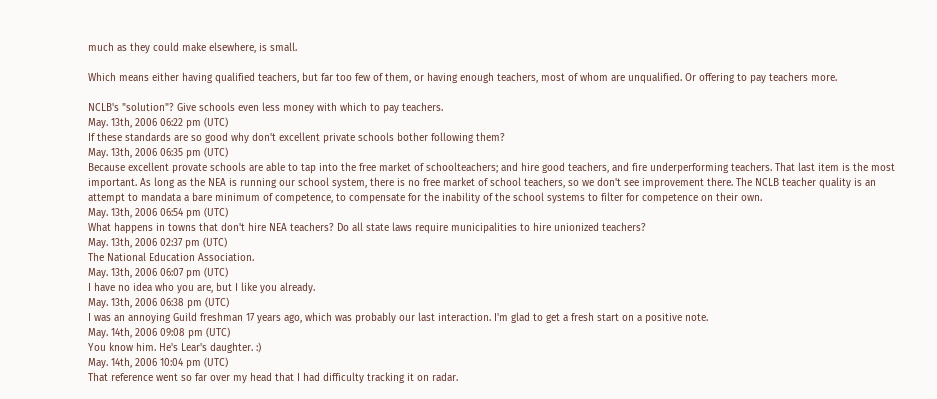much as they could make elsewhere, is small.

Which means either having qualified teachers, but far too few of them, or having enough teachers, most of whom are unqualified. Or offering to pay teachers more.

NCLB's "solution"? Give schools even less money with which to pay teachers.
May. 13th, 2006 06:22 pm (UTC)
If these standards are so good why don't excellent private schools bother following them?
May. 13th, 2006 06:35 pm (UTC)
Because excellent provate schools are able to tap into the free market of schoolteachers; and hire good teachers, and fire underperforming teachers. That last item is the most important. As long as the NEA is running our school system, there is no free market of school teachers, so we don't see improvement there. The NCLB teacher quality is an attempt to mandata a bare minimum of competence, to compensate for the inability of the school systems to filter for competence on their own.
May. 13th, 2006 06:54 pm (UTC)
What happens in towns that don't hire NEA teachers? Do all state laws require municipalities to hire unionized teachers?
May. 13th, 2006 02:37 pm (UTC)
The National Education Association.
May. 13th, 2006 06:07 pm (UTC)
I have no idea who you are, but I like you already.
May. 13th, 2006 06:38 pm (UTC)
I was an annoying Guild freshman 17 years ago, which was probably our last interaction. I'm glad to get a fresh start on a positive note.
May. 14th, 2006 09:08 pm (UTC)
You know him. He's Lear's daughter. :)
May. 14th, 2006 10:04 pm (UTC)
That reference went so far over my head that I had difficulty tracking it on radar.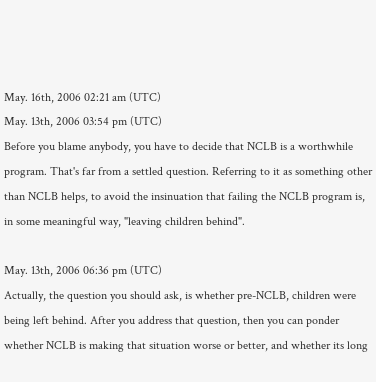May. 16th, 2006 02:21 am (UTC)
May. 13th, 2006 03:54 pm (UTC)
Before you blame anybody, you have to decide that NCLB is a worthwhile program. That's far from a settled question. Referring to it as something other than NCLB helps, to avoid the insinuation that failing the NCLB program is, in some meaningful way, "leaving children behind".

May. 13th, 2006 06:36 pm (UTC)
Actually, the question you should ask, is whether pre-NCLB, children were being left behind. After you address that question, then you can ponder whether NCLB is making that situation worse or better, and whether its long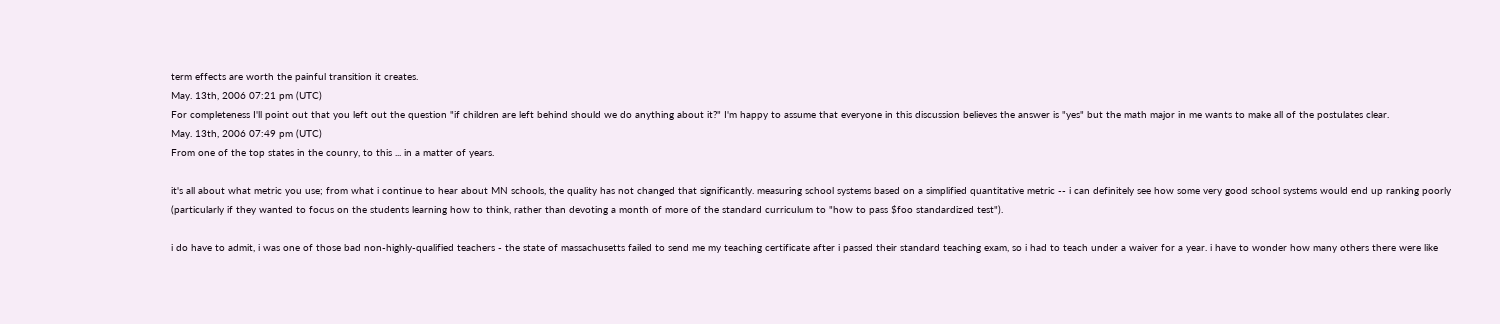term effects are worth the painful transition it creates.
May. 13th, 2006 07:21 pm (UTC)
For completeness I'll point out that you left out the question "if children are left behind should we do anything about it?" I'm happy to assume that everyone in this discussion believes the answer is "yes" but the math major in me wants to make all of the postulates clear.
May. 13th, 2006 07:49 pm (UTC)
From one of the top states in the counry, to this ... in a matter of years.

it's all about what metric you use; from what i continue to hear about MN schools, the quality has not changed that significantly. measuring school systems based on a simplified quantitative metric -- i can definitely see how some very good school systems would end up ranking poorly (particularly if they wanted to focus on the students learning how to think, rather than devoting a month of more of the standard curriculum to "how to pass $foo standardized test").

i do have to admit, i was one of those bad non-highly-qualified teachers - the state of massachusetts failed to send me my teaching certificate after i passed their standard teaching exam, so i had to teach under a waiver for a year. i have to wonder how many others there were like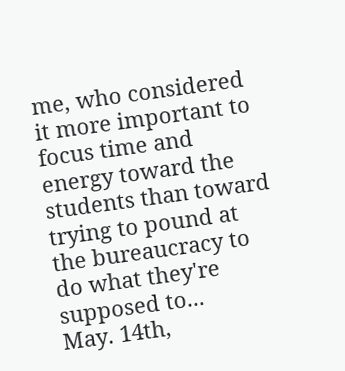me, who considered it more important to focus time and energy toward the students than toward trying to pound at the bureaucracy to do what they're supposed to...
May. 14th,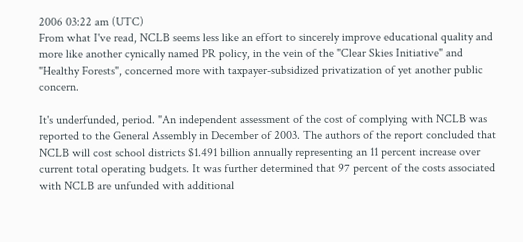2006 03:22 am (UTC)
From what I've read, NCLB seems less like an effort to sincerely improve educational quality and more like another cynically named PR policy, in the vein of the "Clear Skies Initiative" and "Healthy Forests", concerned more with taxpayer-subsidized privatization of yet another public concern.

It's underfunded, period. "An independent assessment of the cost of complying with NCLB was reported to the General Assembly in December of 2003. The authors of the report concluded that NCLB will cost school districts $1.491 billion annually representing an 11 percent increase over current total operating budgets. It was further determined that 97 percent of the costs associated with NCLB are unfunded with additional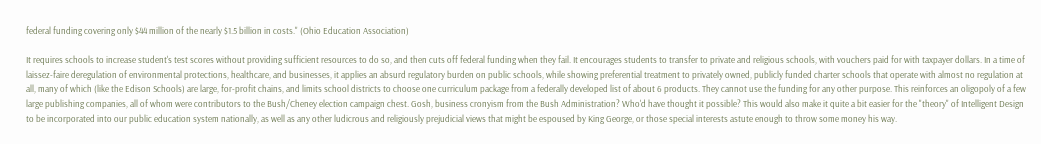federal funding covering only $44 million of the nearly $1.5 billion in costs." (Ohio Education Association)

It requires schools to increase student's test scores without providing sufficient resources to do so, and then cuts off federal funding when they fail. It encourages students to transfer to private and religious schools, with vouchers paid for with taxpayer dollars. In a time of laissez-faire deregulation of environmental protections, healthcare, and businesses, it applies an absurd regulatory burden on public schools, while showing preferential treatment to privately owned, publicly funded charter schools that operate with almost no regulation at all, many of which (like the Edison Schools) are large, for-profit chains, and limits school districts to choose one curriculum package from a federally developed list of about 6 products. They cannot use the funding for any other purpose. This reinforces an oligopoly of a few large publishing companies, all of whom were contributors to the Bush/Cheney election campaign chest. Gosh, business cronyism from the Bush Administration? Who'd have thought it possible? This would also make it quite a bit easier for the "theory" of Intelligent Design to be incorporated into our public education system nationally, as well as any other ludicrous and religiously prejudicial views that might be espoused by King George, or those special interests astute enough to throw some money his way.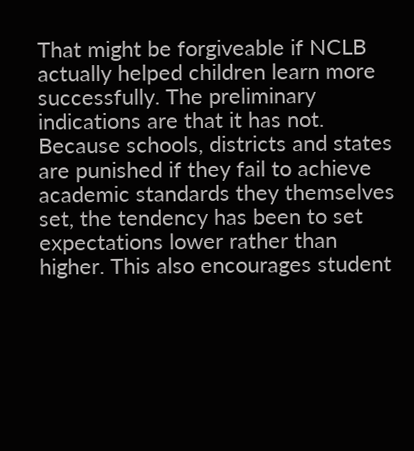That might be forgiveable if NCLB actually helped children learn more successfully. The preliminary indications are that it has not. Because schools, districts and states are punished if they fail to achieve academic standards they themselves set, the tendency has been to set expectations lower rather than higher. This also encourages student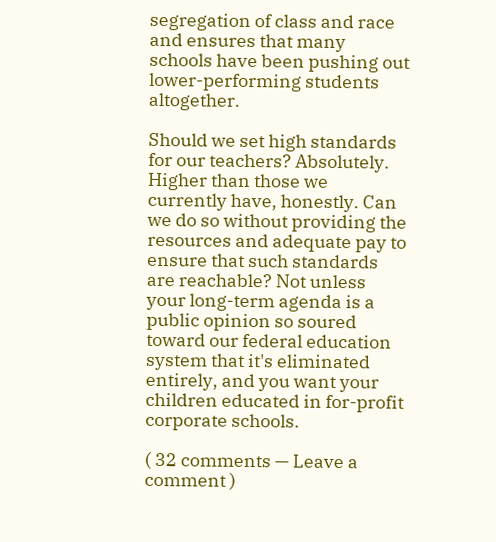segregation of class and race and ensures that many schools have been pushing out lower-performing students altogether.

Should we set high standards for our teachers? Absolutely. Higher than those we currently have, honestly. Can we do so without providing the resources and adequate pay to ensure that such standards are reachable? Not unless your long-term agenda is a public opinion so soured toward our federal education system that it's eliminated entirely, and you want your children educated in for-profit corporate schools.

( 32 comments — Leave a comment )